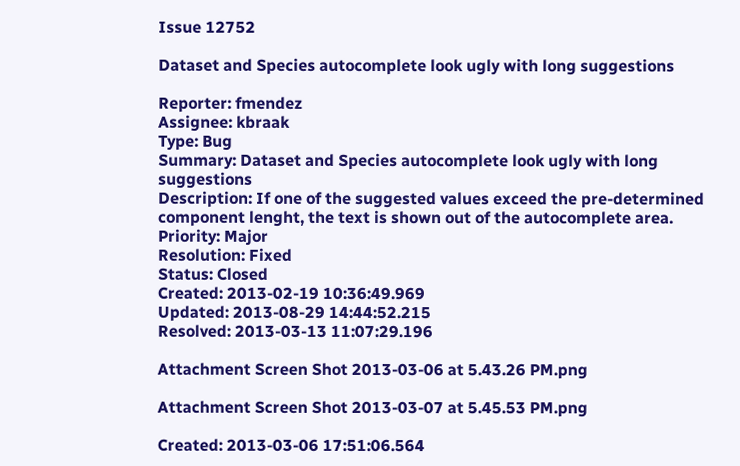Issue 12752

Dataset and Species autocomplete look ugly with long suggestions

Reporter: fmendez
Assignee: kbraak
Type: Bug
Summary: Dataset and Species autocomplete look ugly with long suggestions
Description: If one of the suggested values exceed the pre-determined component lenght, the text is shown out of the autocomplete area.
Priority: Major
Resolution: Fixed
Status: Closed
Created: 2013-02-19 10:36:49.969
Updated: 2013-08-29 14:44:52.215
Resolved: 2013-03-13 11:07:29.196

Attachment Screen Shot 2013-03-06 at 5.43.26 PM.png

Attachment Screen Shot 2013-03-07 at 5.45.53 PM.png

Created: 2013-03-06 17:51:06.564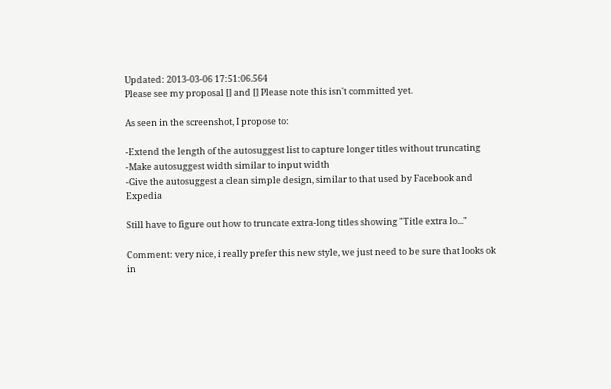Updated: 2013-03-06 17:51:06.564
Please see my proposal [] and [] Please note this isn't committed yet.

As seen in the screenshot, I propose to:

-Extend the length of the autosuggest list to capture longer titles without truncating
-Make autosuggest width similar to input width
-Give the autosuggest a clean simple design, similar to that used by Facebook and Expedia

Still have to figure out how to truncate extra-long titles showing "Title extra lo..."

Comment: very nice, i really prefer this new style, we just need to be sure that looks ok in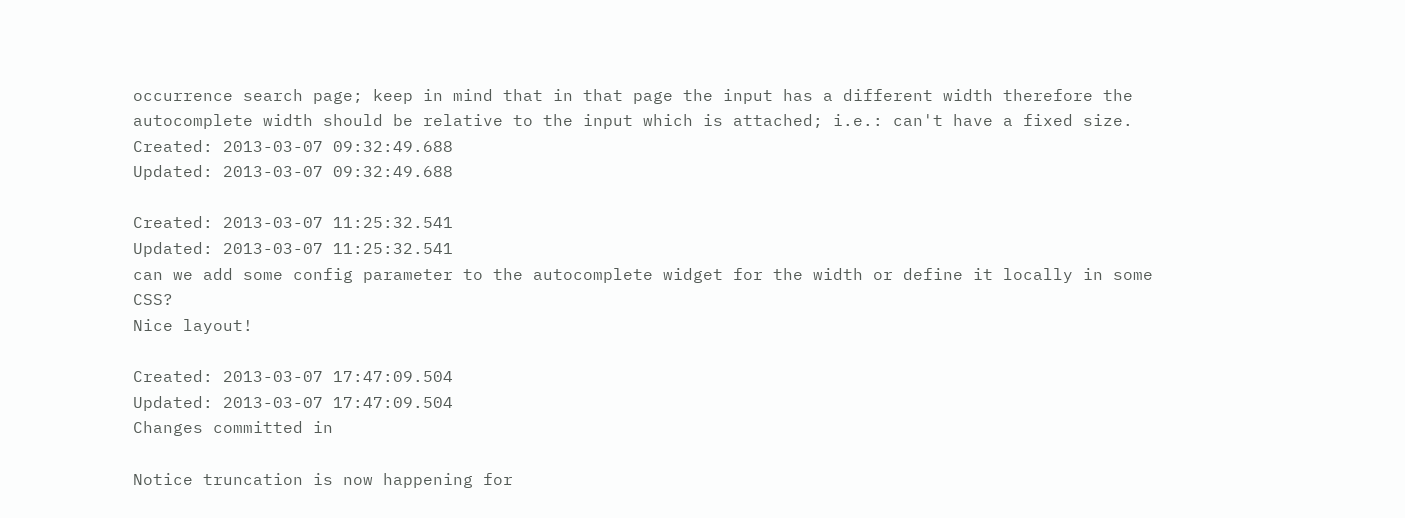occurrence search page; keep in mind that in that page the input has a different width therefore the autocomplete width should be relative to the input which is attached; i.e.: can't have a fixed size.
Created: 2013-03-07 09:32:49.688
Updated: 2013-03-07 09:32:49.688

Created: 2013-03-07 11:25:32.541
Updated: 2013-03-07 11:25:32.541
can we add some config parameter to the autocomplete widget for the width or define it locally in some CSS?
Nice layout!

Created: 2013-03-07 17:47:09.504
Updated: 2013-03-07 17:47:09.504
Changes committed in

Notice truncation is now happening for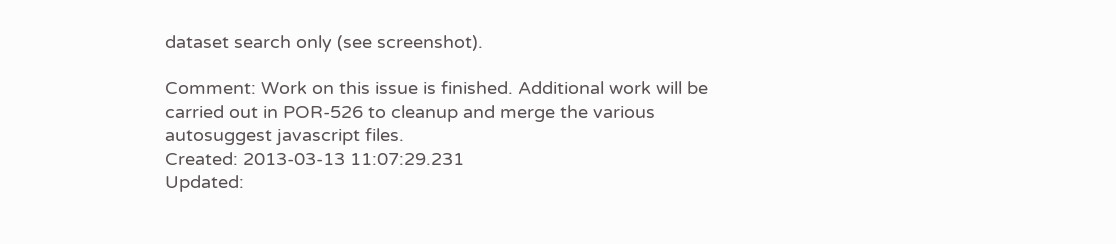dataset search only (see screenshot).

Comment: Work on this issue is finished. Additional work will be carried out in POR-526 to cleanup and merge the various autosuggest javascript files.
Created: 2013-03-13 11:07:29.231
Updated: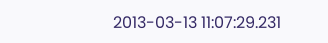2013-03-13 11:07:29.231